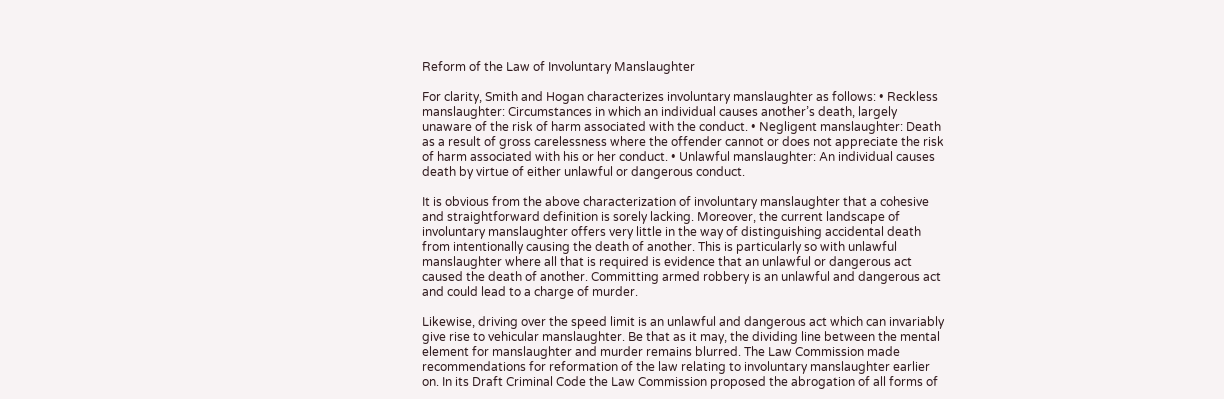Reform of the Law of Involuntary Manslaughter

For clarity, Smith and Hogan characterizes involuntary manslaughter as follows: • Reckless manslaughter: Circumstances in which an individual causes another’s death, largely unaware of the risk of harm associated with the conduct. • Negligent manslaughter: Death as a result of gross carelessness where the offender cannot or does not appreciate the risk of harm associated with his or her conduct. • Unlawful manslaughter: An individual causes death by virtue of either unlawful or dangerous conduct.

It is obvious from the above characterization of involuntary manslaughter that a cohesive and straightforward definition is sorely lacking. Moreover, the current landscape of involuntary manslaughter offers very little in the way of distinguishing accidental death from intentionally causing the death of another. This is particularly so with unlawful manslaughter where all that is required is evidence that an unlawful or dangerous act caused the death of another. Committing armed robbery is an unlawful and dangerous act and could lead to a charge of murder.

Likewise, driving over the speed limit is an unlawful and dangerous act which can invariably give rise to vehicular manslaughter. Be that as it may, the dividing line between the mental element for manslaughter and murder remains blurred. The Law Commission made recommendations for reformation of the law relating to involuntary manslaughter earlier on. In its Draft Criminal Code the Law Commission proposed the abrogation of all forms of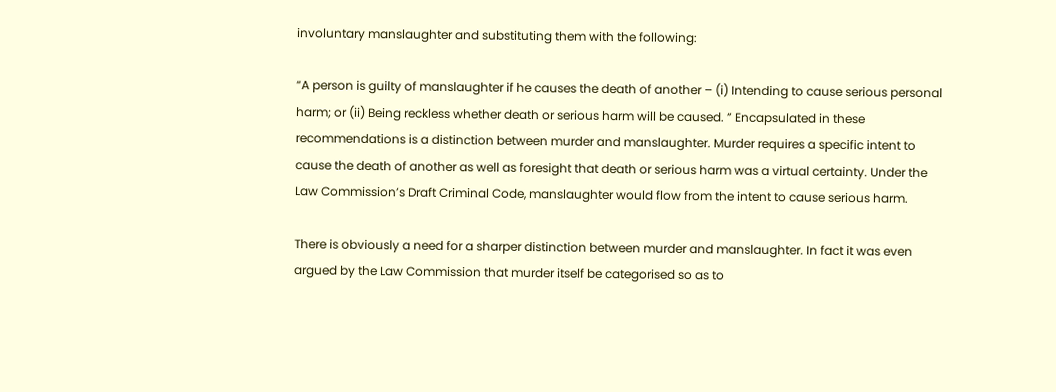involuntary manslaughter and substituting them with the following:

“A person is guilty of manslaughter if he causes the death of another – (i) Intending to cause serious personal harm; or (ii) Being reckless whether death or serious harm will be caused. ” Encapsulated in these recommendations is a distinction between murder and manslaughter. Murder requires a specific intent to cause the death of another as well as foresight that death or serious harm was a virtual certainty. Under the Law Commission’s Draft Criminal Code, manslaughter would flow from the intent to cause serious harm.

There is obviously a need for a sharper distinction between murder and manslaughter. In fact it was even argued by the Law Commission that murder itself be categorised so as to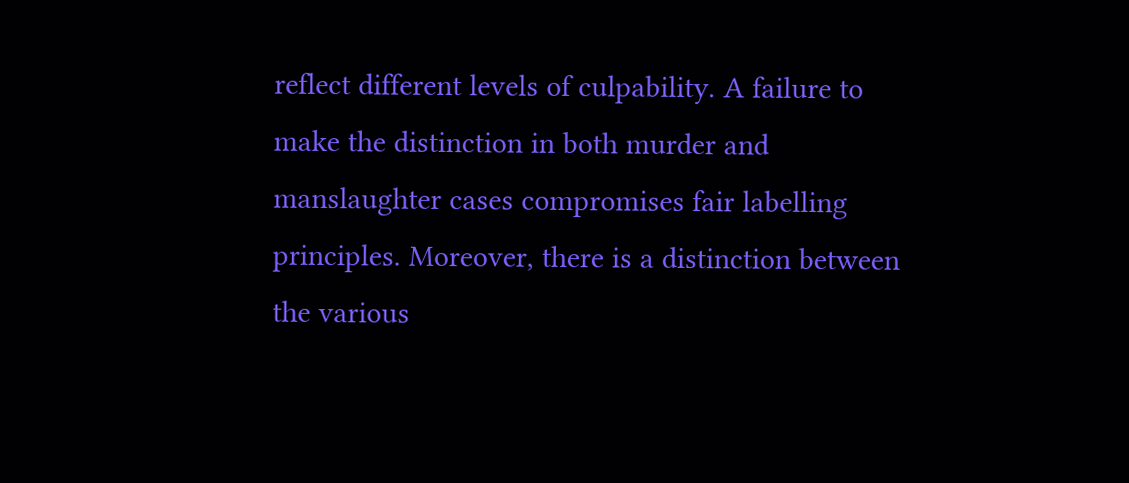reflect different levels of culpability. A failure to make the distinction in both murder and manslaughter cases compromises fair labelling principles. Moreover, there is a distinction between the various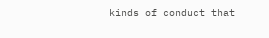kinds of conduct that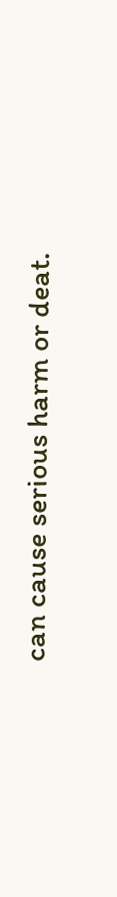can cause serious harm or deat.